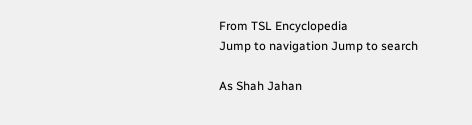From TSL Encyclopedia
Jump to navigation Jump to search

As Shah Jahan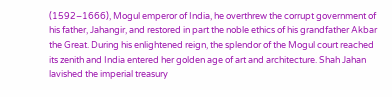(1592–1666), Mogul emperor of India, he overthrew the corrupt government of his father, Jahangir, and restored in part the noble ethics of his grandfather Akbar the Great. During his enlightened reign, the splendor of the Mogul court reached its zenith and India entered her golden age of art and architecture. Shah Jahan lavished the imperial treasury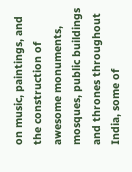on music, paintings, and the construction of awesome monuments, mosques, public buildings and thrones throughout India, some of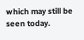which may still be seen today.